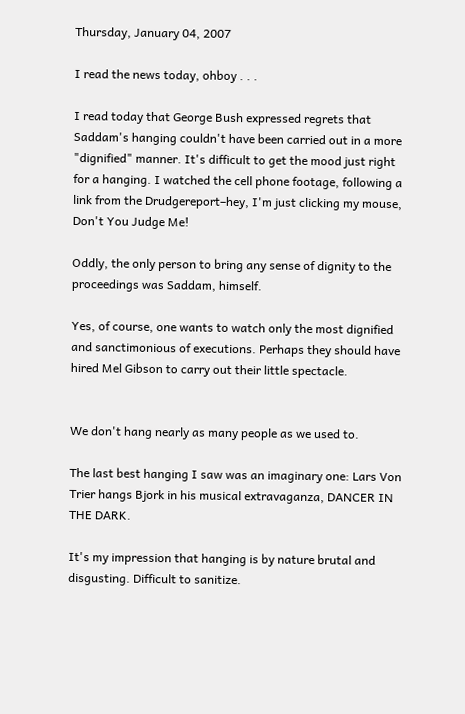Thursday, January 04, 2007

I read the news today, ohboy . . .

I read today that George Bush expressed regrets that Saddam's hanging couldn't have been carried out in a more "dignified" manner. It's difficult to get the mood just right for a hanging. I watched the cell phone footage, following a link from the Drudgereport–hey, I'm just clicking my mouse, Don't You Judge Me!

Oddly, the only person to bring any sense of dignity to the proceedings was Saddam, himself.

Yes, of course, one wants to watch only the most dignified and sanctimonious of executions. Perhaps they should have hired Mel Gibson to carry out their little spectacle.


We don't hang nearly as many people as we used to.

The last best hanging I saw was an imaginary one: Lars Von Trier hangs Bjork in his musical extravaganza, DANCER IN THE DARK.

It's my impression that hanging is by nature brutal and disgusting. Difficult to sanitize.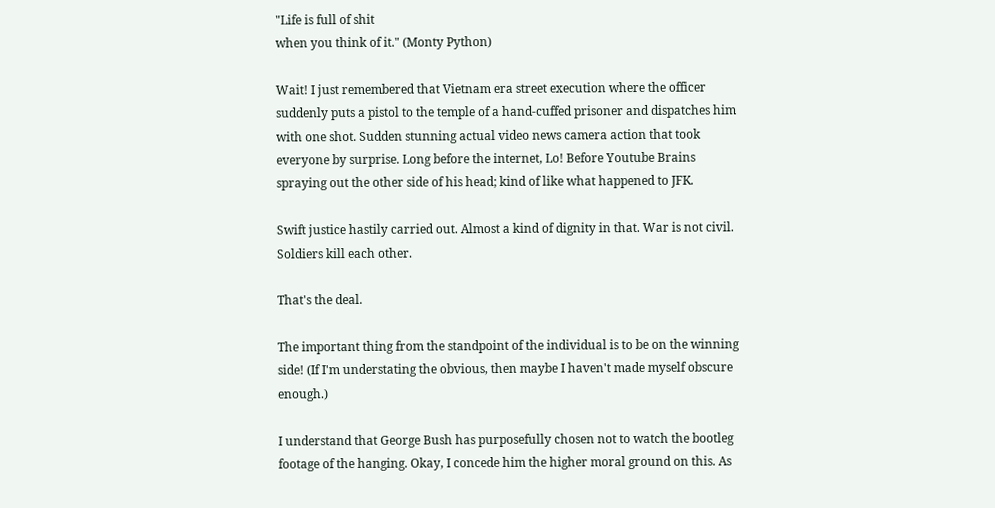"Life is full of shit
when you think of it." (Monty Python)

Wait! I just remembered that Vietnam era street execution where the officer suddenly puts a pistol to the temple of a hand-cuffed prisoner and dispatches him with one shot. Sudden stunning actual video news camera action that took everyone by surprise. Long before the internet, Lo! Before Youtube Brains spraying out the other side of his head; kind of like what happened to JFK.

Swift justice hastily carried out. Almost a kind of dignity in that. War is not civil. Soldiers kill each other.

That's the deal.

The important thing from the standpoint of the individual is to be on the winning side! (If I'm understating the obvious, then maybe I haven't made myself obscure enough.)

I understand that George Bush has purposefully chosen not to watch the bootleg footage of the hanging. Okay, I concede him the higher moral ground on this. As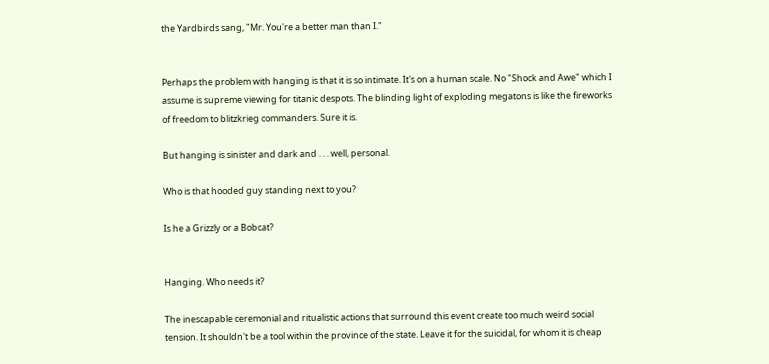the Yardbirds sang, "Mr. You're a better man than I."


Perhaps the problem with hanging is that it is so intimate. It's on a human scale. No "Shock and Awe" which I assume is supreme viewing for titanic despots. The blinding light of exploding megatons is like the fireworks of freedom to blitzkrieg commanders. Sure it is.

But hanging is sinister and dark and . . . well, personal.

Who is that hooded guy standing next to you?

Is he a Grizzly or a Bobcat?


Hanging. Who needs it?

The inescapable ceremonial and ritualistic actions that surround this event create too much weird social tension. It shouldn't be a tool within the province of the state. Leave it for the suicidal, for whom it is cheap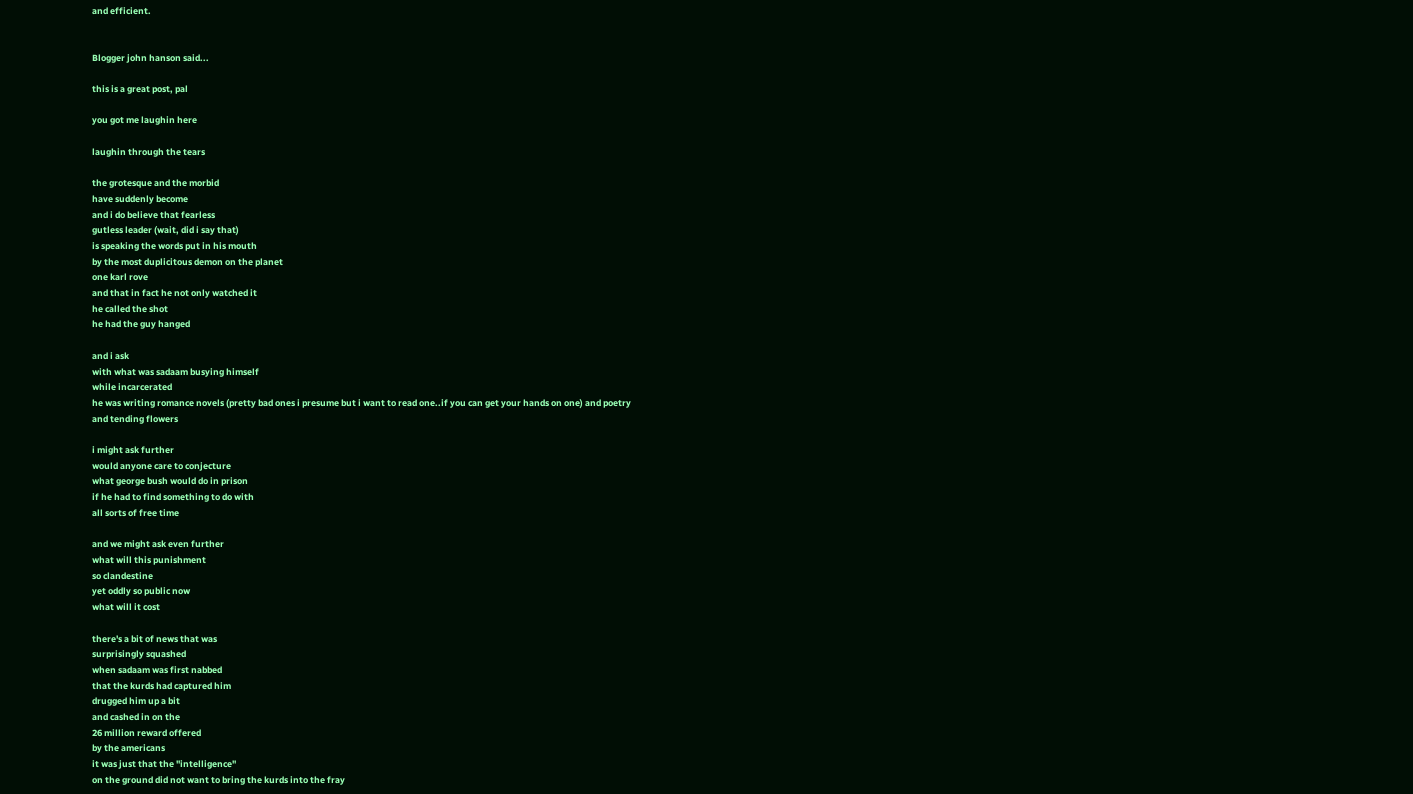and efficient.


Blogger john hanson said...

this is a great post, pal

you got me laughin here

laughin through the tears

the grotesque and the morbid
have suddenly become
and i do believe that fearless
gutless leader (wait, did i say that)
is speaking the words put in his mouth
by the most duplicitous demon on the planet
one karl rove
and that in fact he not only watched it
he called the shot
he had the guy hanged

and i ask
with what was sadaam busying himself
while incarcerated
he was writing romance novels (pretty bad ones i presume but i want to read one..if you can get your hands on one) and poetry
and tending flowers

i might ask further
would anyone care to conjecture
what george bush would do in prison
if he had to find something to do with
all sorts of free time

and we might ask even further
what will this punishment
so clandestine
yet oddly so public now
what will it cost

there's a bit of news that was
surprisingly squashed
when sadaam was first nabbed
that the kurds had captured him
drugged him up a bit
and cashed in on the
26 million reward offered
by the americans
it was just that the "intelligence"
on the ground did not want to bring the kurds into the fray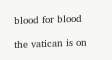blood for blood

the vatican is on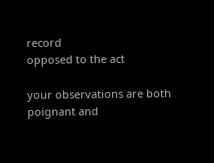record
opposed to the act

your observations are both
poignant and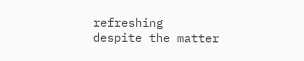refreshing
despite the matter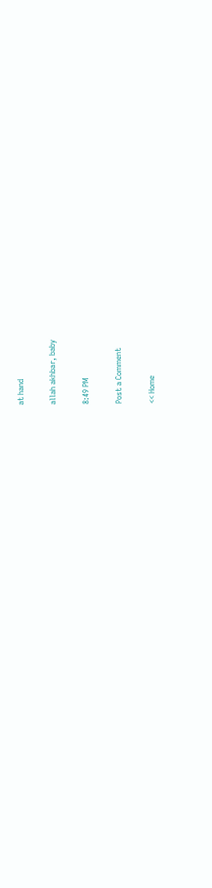at hand

allah akhbar, baby

8:49 PM

Post a Comment

<< Home